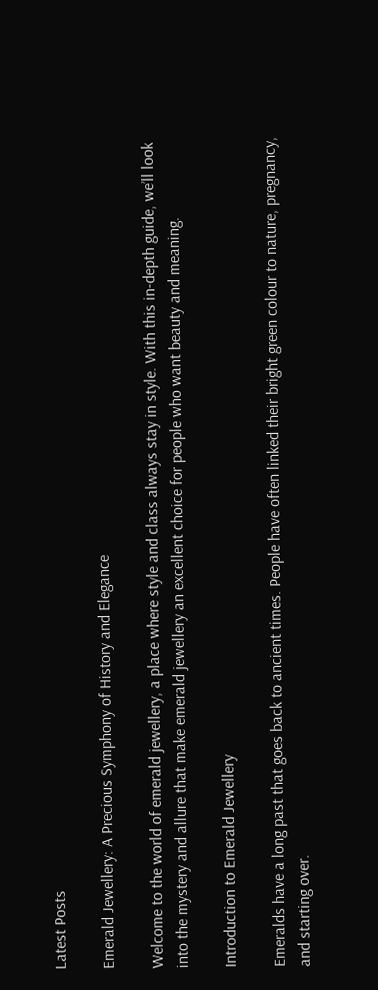Latest Posts

Emerald Jewellery: A Precious Symphony of History and Elegance

Welcome to the world of emerald jewellery, a place where style and class always stay in style. With this in-depth guide, we’ll look into the mystery and allure that make emerald jewellery an excellent choice for people who want beauty and meaning.

Introduction to Emerald Jewellery

Emeralds have a long past that goes back to ancient times. People have often linked their bright green colour to nature, pregnancy, and starting over.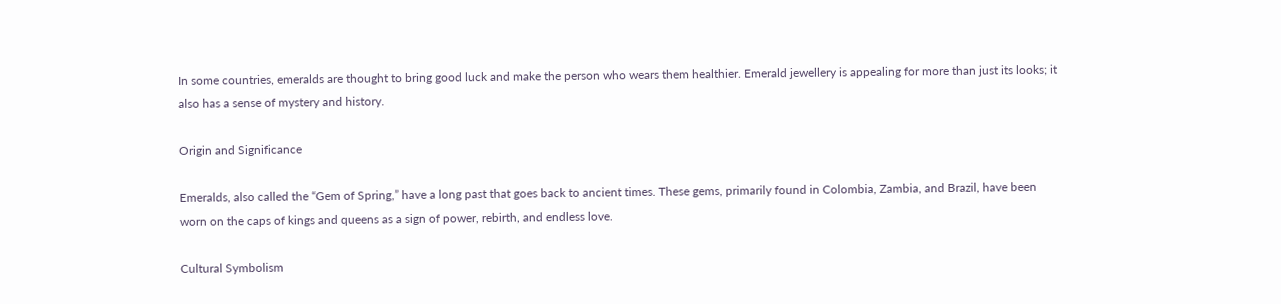In some countries, emeralds are thought to bring good luck and make the person who wears them healthier. Emerald jewellery is appealing for more than just its looks; it also has a sense of mystery and history.

Origin and Significance

Emeralds, also called the “Gem of Spring,” have a long past that goes back to ancient times. These gems, primarily found in Colombia, Zambia, and Brazil, have been worn on the caps of kings and queens as a sign of power, rebirth, and endless love.

Cultural Symbolism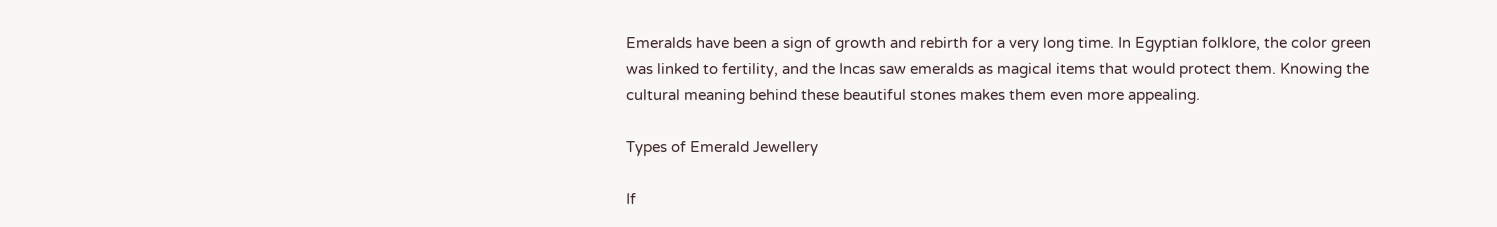Emeralds have been a sign of growth and rebirth for a very long time. In Egyptian folklore, the color green was linked to fertility, and the Incas saw emeralds as magical items that would protect them. Knowing the cultural meaning behind these beautiful stones makes them even more appealing.

Types of Emerald Jewellery

If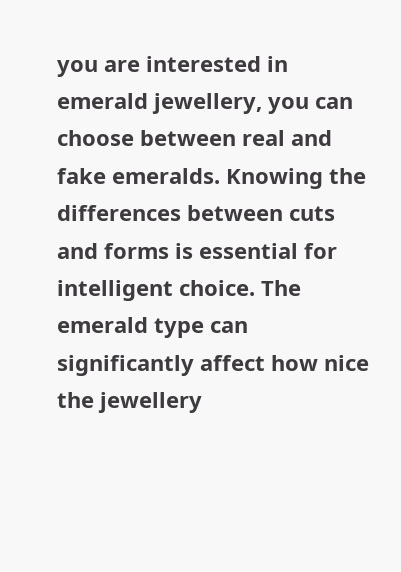you are interested in emerald jewellery, you can choose between real and fake emeralds. Knowing the differences between cuts and forms is essential for intelligent choice. The emerald type can significantly affect how nice the jewellery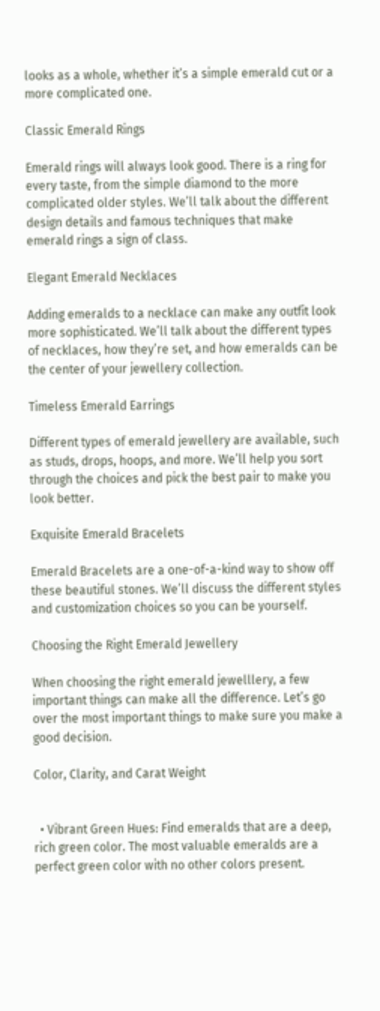looks as a whole, whether it’s a simple emerald cut or a more complicated one.

Classic Emerald Rings

Emerald rings will always look good. There is a ring for every taste, from the simple diamond to the more complicated older styles. We’ll talk about the different design details and famous techniques that make emerald rings a sign of class.

Elegant Emerald Necklaces

Adding emeralds to a necklace can make any outfit look more sophisticated. We’ll talk about the different types of necklaces, how they’re set, and how emeralds can be the center of your jewellery collection.

Timeless Emerald Earrings

Different types of emerald jewellery are available, such as studs, drops, hoops, and more. We’ll help you sort through the choices and pick the best pair to make you look better.

Exquisite Emerald Bracelets

Emerald Bracelets are a one-of-a-kind way to show off these beautiful stones. We’ll discuss the different styles and customization choices so you can be yourself.

Choosing the Right Emerald Jewellery

When choosing the right emerald jewelllery, a few important things can make all the difference. Let’s go over the most important things to make sure you make a good decision.

Color, Clarity, and Carat Weight


  • Vibrant Green Hues: Find emeralds that are a deep, rich green color. The most valuable emeralds are a perfect green color with no other colors present.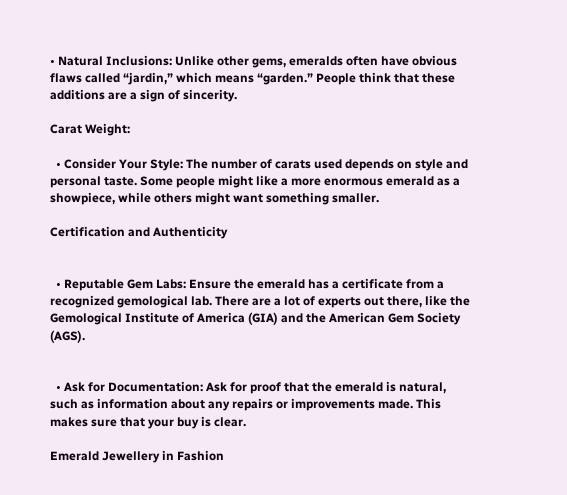• Natural Inclusions: Unlike other gems, emeralds often have obvious flaws called “jardin,” which means “garden.” People think that these additions are a sign of sincerity.

Carat Weight:

  • Consider Your Style: The number of carats used depends on style and personal taste. Some people might like a more enormous emerald as a showpiece, while others might want something smaller.

Certification and Authenticity


  • Reputable Gem Labs: Ensure the emerald has a certificate from a recognized gemological lab. There are a lot of experts out there, like the Gemological Institute of America (GIA) and the American Gem Society (AGS).


  • Ask for Documentation: Ask for proof that the emerald is natural, such as information about any repairs or improvements made. This makes sure that your buy is clear.

Emerald Jewellery in Fashion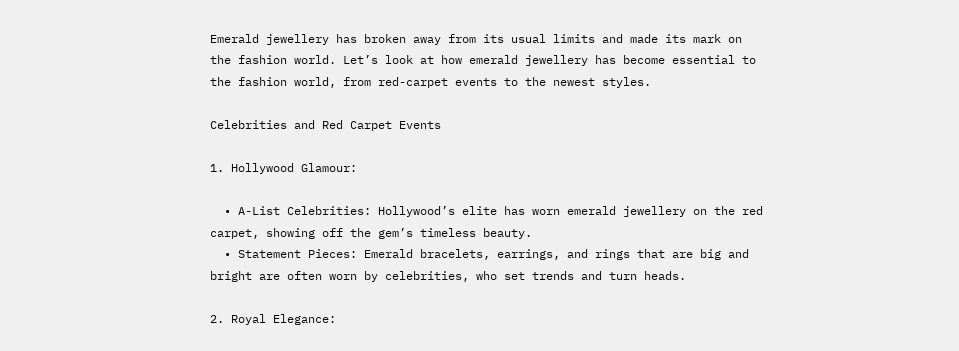Emerald jewellery has broken away from its usual limits and made its mark on the fashion world. Let’s look at how emerald jewellery has become essential to the fashion world, from red-carpet events to the newest styles.

Celebrities and Red Carpet Events

1. Hollywood Glamour:

  • A-List Celebrities: Hollywood’s elite has worn emerald jewellery on the red carpet, showing off the gem’s timeless beauty.
  • Statement Pieces: Emerald bracelets, earrings, and rings that are big and bright are often worn by celebrities, who set trends and turn heads.

2. Royal Elegance: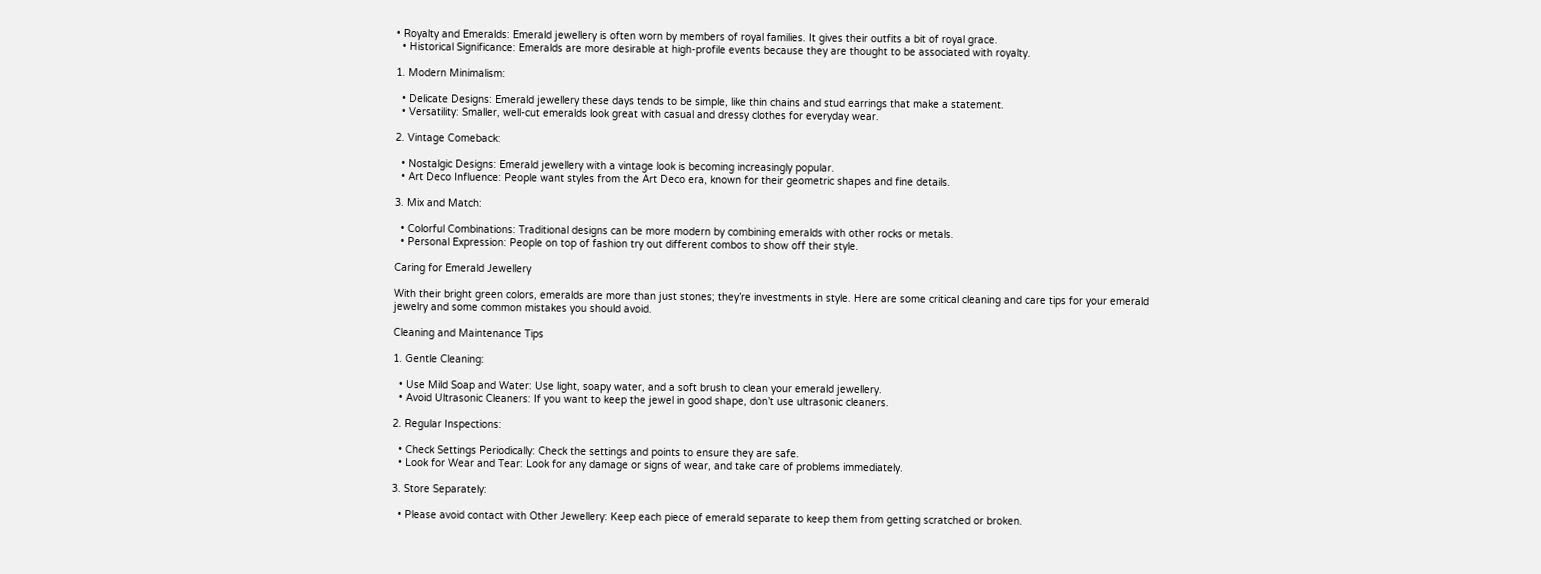• Royalty and Emeralds: Emerald jewellery is often worn by members of royal families. It gives their outfits a bit of royal grace.
  • Historical Significance: Emeralds are more desirable at high-profile events because they are thought to be associated with royalty.

1. Modern Minimalism:

  • Delicate Designs: Emerald jewellery these days tends to be simple, like thin chains and stud earrings that make a statement.
  • Versatility: Smaller, well-cut emeralds look great with casual and dressy clothes for everyday wear.

2. Vintage Comeback:

  • Nostalgic Designs: Emerald jewellery with a vintage look is becoming increasingly popular.
  • Art Deco Influence: People want styles from the Art Deco era, known for their geometric shapes and fine details.

3. Mix and Match:

  • Colorful Combinations: Traditional designs can be more modern by combining emeralds with other rocks or metals.
  • Personal Expression: People on top of fashion try out different combos to show off their style.

Caring for Emerald Jewellery

With their bright green colors, emeralds are more than just stones; they’re investments in style. Here are some critical cleaning and care tips for your emerald jewelry and some common mistakes you should avoid.

Cleaning and Maintenance Tips

1. Gentle Cleaning:

  • Use Mild Soap and Water: Use light, soapy water, and a soft brush to clean your emerald jewellery.
  • Avoid Ultrasonic Cleaners: If you want to keep the jewel in good shape, don’t use ultrasonic cleaners.

2. Regular Inspections:

  • Check Settings Periodically: Check the settings and points to ensure they are safe.
  • Look for Wear and Tear: Look for any damage or signs of wear, and take care of problems immediately.

3. Store Separately:

  • Please avoid contact with Other Jewellery: Keep each piece of emerald separate to keep them from getting scratched or broken.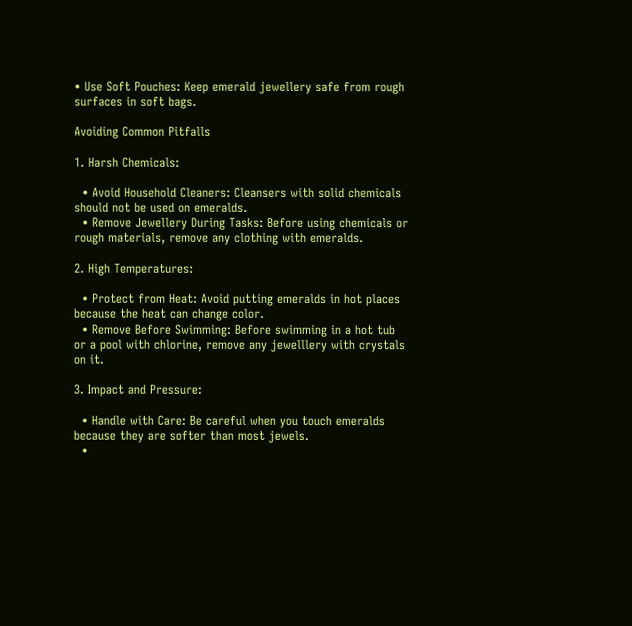• Use Soft Pouches: Keep emerald jewellery safe from rough surfaces in soft bags.

Avoiding Common Pitfalls

1. Harsh Chemicals:

  • Avoid Household Cleaners: Cleansers with solid chemicals should not be used on emeralds.
  • Remove Jewellery During Tasks: Before using chemicals or rough materials, remove any clothing with emeralds.

2. High Temperatures:

  • Protect from Heat: Avoid putting emeralds in hot places because the heat can change color.
  • Remove Before Swimming: Before swimming in a hot tub or a pool with chlorine, remove any jewelllery with crystals on it.

3. Impact and Pressure:

  • Handle with Care: Be careful when you touch emeralds because they are softer than most jewels.
  •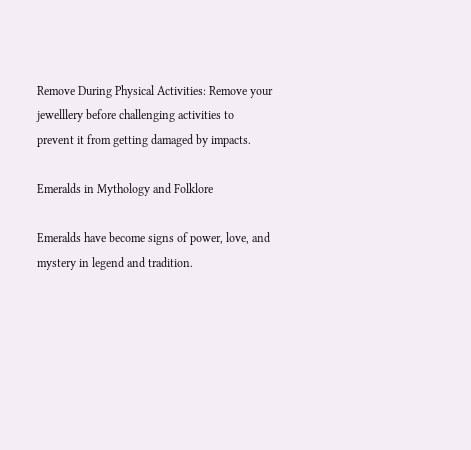Remove During Physical Activities: Remove your jewelllery before challenging activities to prevent it from getting damaged by impacts.

Emeralds in Mythology and Folklore

Emeralds have become signs of power, love, and mystery in legend and tradition.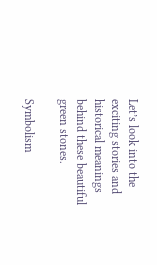Let’s look into the exciting stories and historical meanings behind these beautiful green stones.

Symbolism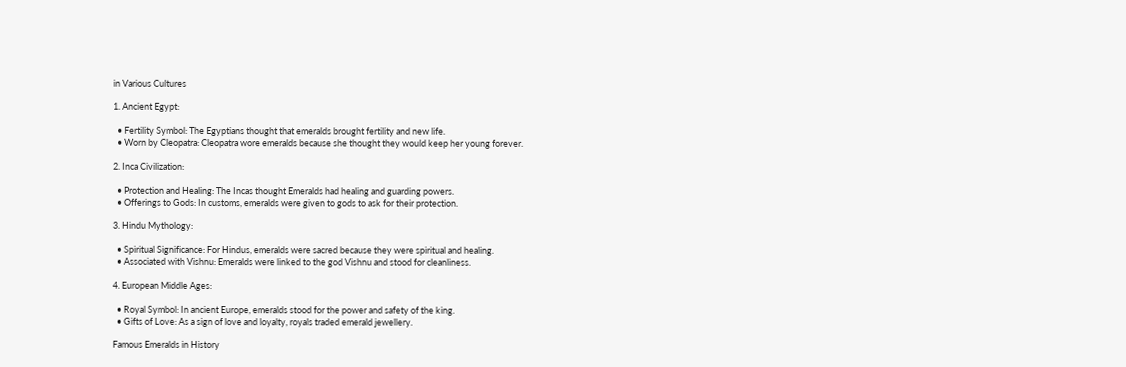in Various Cultures

1. Ancient Egypt:

  • Fertility Symbol: The Egyptians thought that emeralds brought fertility and new life.
  • Worn by Cleopatra: Cleopatra wore emeralds because she thought they would keep her young forever.

2. Inca Civilization:

  • Protection and Healing: The Incas thought Emeralds had healing and guarding powers.
  • Offerings to Gods: In customs, emeralds were given to gods to ask for their protection.

3. Hindu Mythology:

  • Spiritual Significance: For Hindus, emeralds were sacred because they were spiritual and healing.
  • Associated with Vishnu: Emeralds were linked to the god Vishnu and stood for cleanliness.

4. European Middle Ages:

  • Royal Symbol: In ancient Europe, emeralds stood for the power and safety of the king.
  • Gifts of Love: As a sign of love and loyalty, royals traded emerald jewellery.

Famous Emeralds in History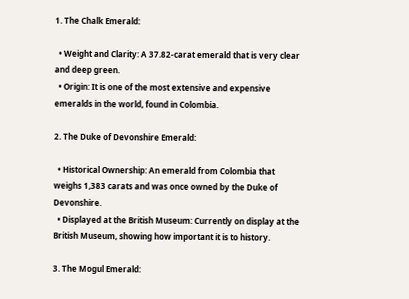1. The Chalk Emerald:

  • Weight and Clarity: A 37.82-carat emerald that is very clear and deep green.
  • Origin: It is one of the most extensive and expensive emeralds in the world, found in Colombia.

2. The Duke of Devonshire Emerald:

  • Historical Ownership: An emerald from Colombia that weighs 1,383 carats and was once owned by the Duke of Devonshire.
  • Displayed at the British Museum: Currently on display at the British Museum, showing how important it is to history.

3. The Mogul Emerald: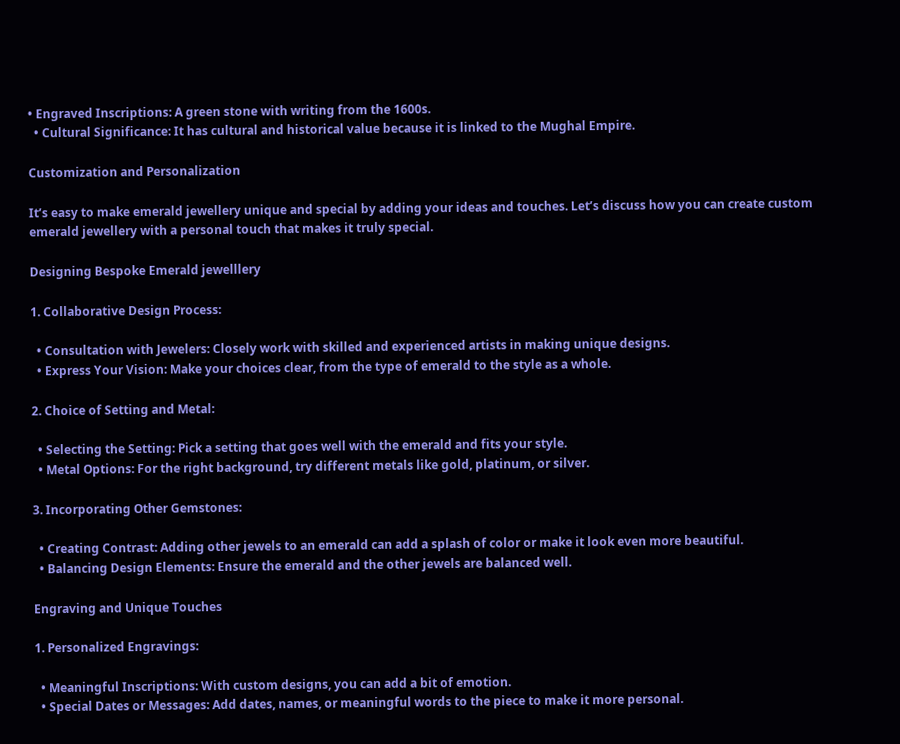• Engraved Inscriptions: A green stone with writing from the 1600s.
  • Cultural Significance: It has cultural and historical value because it is linked to the Mughal Empire.

Customization and Personalization

It’s easy to make emerald jewellery unique and special by adding your ideas and touches. Let’s discuss how you can create custom emerald jewellery with a personal touch that makes it truly special.

Designing Bespoke Emerald jewelllery

1. Collaborative Design Process:

  • Consultation with Jewelers: Closely work with skilled and experienced artists in making unique designs.
  • Express Your Vision: Make your choices clear, from the type of emerald to the style as a whole.

2. Choice of Setting and Metal:

  • Selecting the Setting: Pick a setting that goes well with the emerald and fits your style.
  • Metal Options: For the right background, try different metals like gold, platinum, or silver.

3. Incorporating Other Gemstones:

  • Creating Contrast: Adding other jewels to an emerald can add a splash of color or make it look even more beautiful.
  • Balancing Design Elements: Ensure the emerald and the other jewels are balanced well.

Engraving and Unique Touches

1. Personalized Engravings:

  • Meaningful Inscriptions: With custom designs, you can add a bit of emotion.
  • Special Dates or Messages: Add dates, names, or meaningful words to the piece to make it more personal.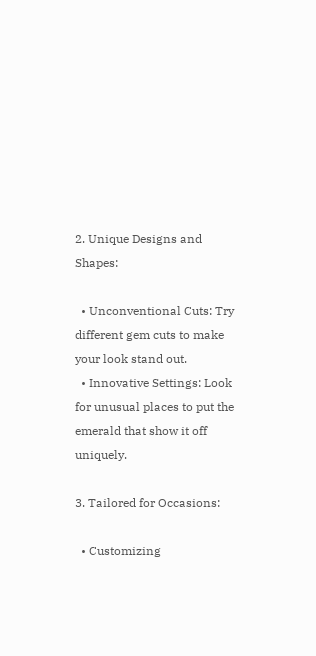2. Unique Designs and Shapes:

  • Unconventional Cuts: Try different gem cuts to make your look stand out.
  • Innovative Settings: Look for unusual places to put the emerald that show it off uniquely.

3. Tailored for Occasions:

  • Customizing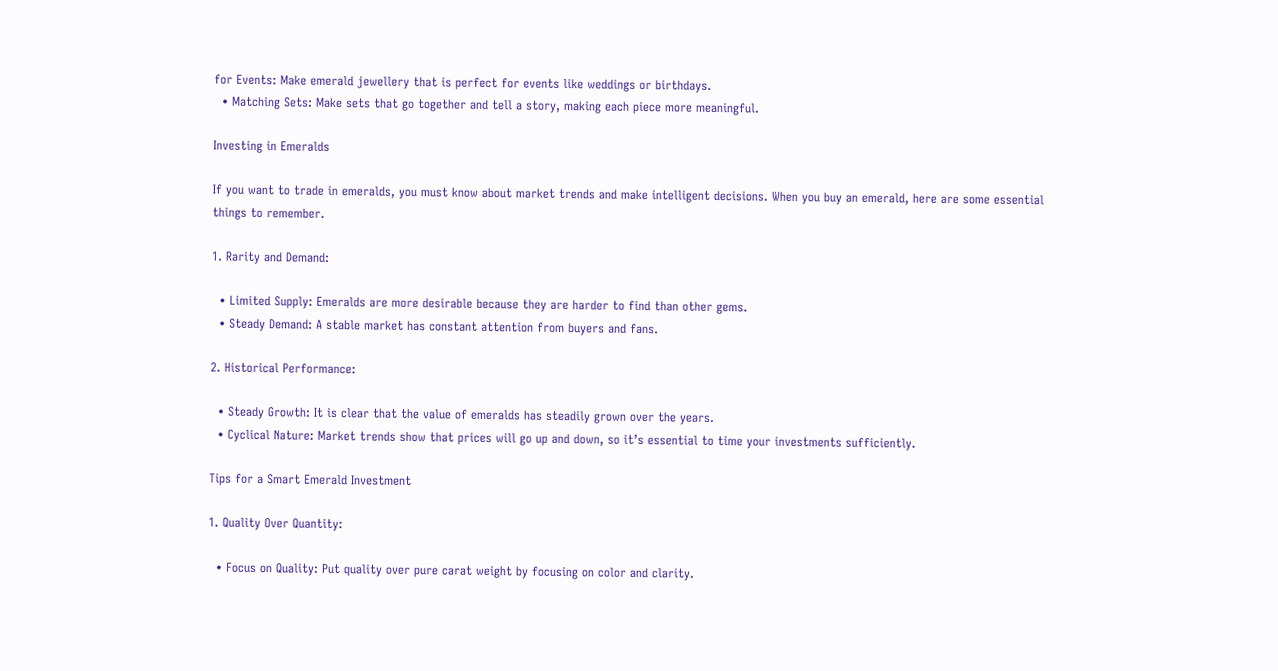for Events: Make emerald jewellery that is perfect for events like weddings or birthdays.
  • Matching Sets: Make sets that go together and tell a story, making each piece more meaningful.

Investing in Emeralds

If you want to trade in emeralds, you must know about market trends and make intelligent decisions. When you buy an emerald, here are some essential things to remember.

1. Rarity and Demand:

  • Limited Supply: Emeralds are more desirable because they are harder to find than other gems.
  • Steady Demand: A stable market has constant attention from buyers and fans.

2. Historical Performance:

  • Steady Growth: It is clear that the value of emeralds has steadily grown over the years.
  • Cyclical Nature: Market trends show that prices will go up and down, so it’s essential to time your investments sufficiently.

Tips for a Smart Emerald Investment

1. Quality Over Quantity:

  • Focus on Quality: Put quality over pure carat weight by focusing on color and clarity.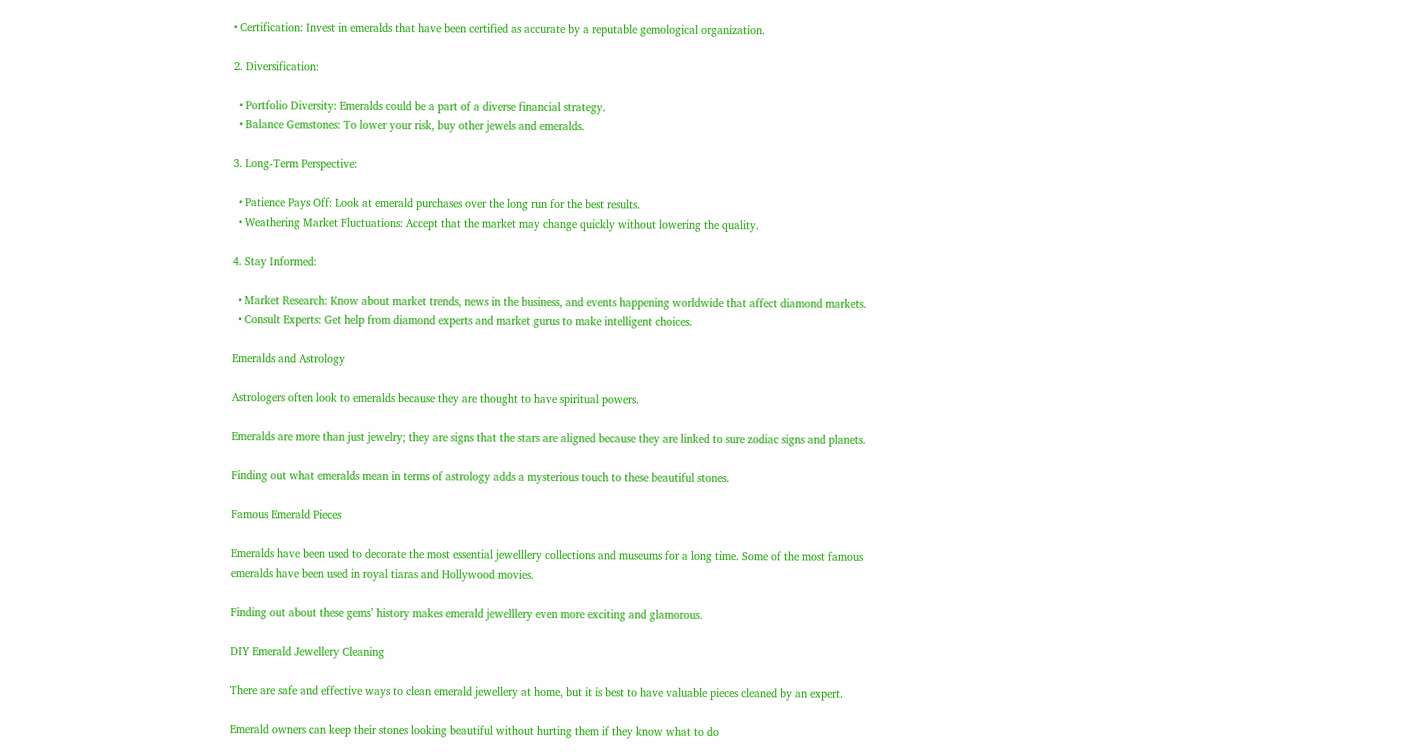• Certification: Invest in emeralds that have been certified as accurate by a reputable gemological organization.

2. Diversification:

  • Portfolio Diversity: Emeralds could be a part of a diverse financial strategy.
  • Balance Gemstones: To lower your risk, buy other jewels and emeralds.

3. Long-Term Perspective:

  • Patience Pays Off: Look at emerald purchases over the long run for the best results.
  • Weathering Market Fluctuations: Accept that the market may change quickly without lowering the quality.

4. Stay Informed:

  • Market Research: Know about market trends, news in the business, and events happening worldwide that affect diamond markets.
  • Consult Experts: Get help from diamond experts and market gurus to make intelligent choices.

Emeralds and Astrology

Astrologers often look to emeralds because they are thought to have spiritual powers.

Emeralds are more than just jewelry; they are signs that the stars are aligned because they are linked to sure zodiac signs and planets.

Finding out what emeralds mean in terms of astrology adds a mysterious touch to these beautiful stones.

Famous Emerald Pieces

Emeralds have been used to decorate the most essential jewelllery collections and museums for a long time. Some of the most famous emeralds have been used in royal tiaras and Hollywood movies.

Finding out about these gems’ history makes emerald jewelllery even more exciting and glamorous.

DIY Emerald Jewellery Cleaning

There are safe and effective ways to clean emerald jewellery at home, but it is best to have valuable pieces cleaned by an expert.

Emerald owners can keep their stones looking beautiful without hurting them if they know what to do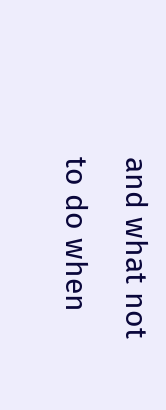and what not to do when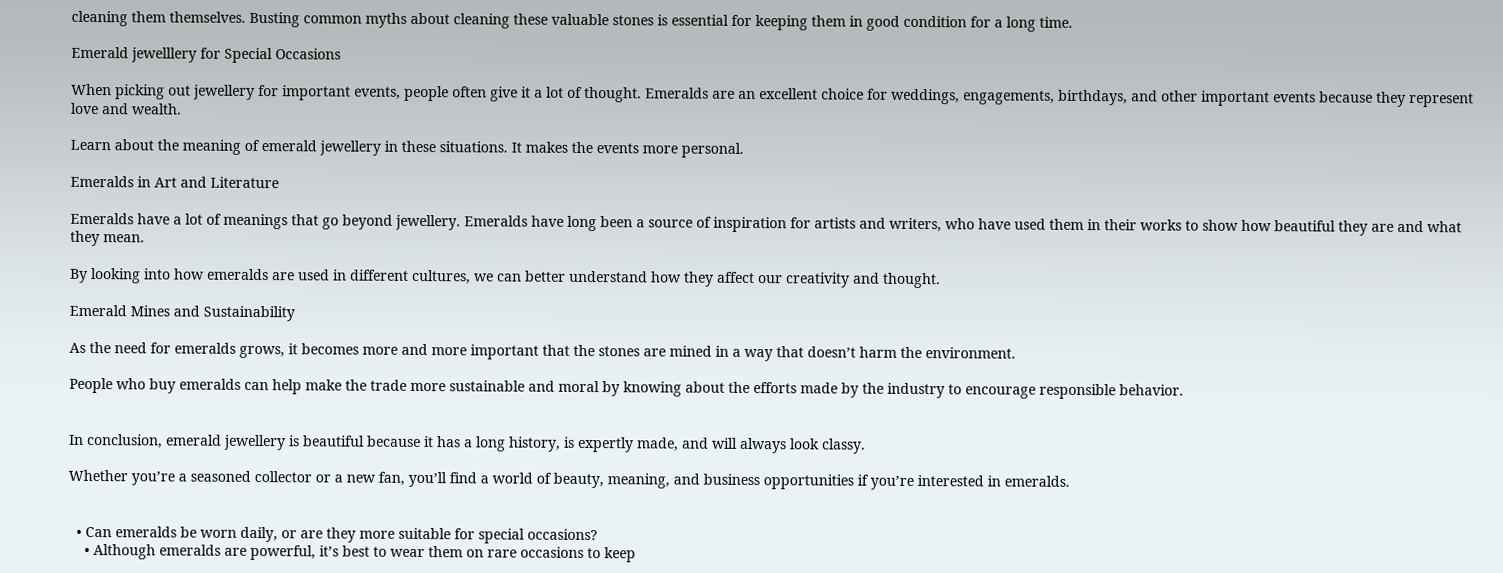cleaning them themselves. Busting common myths about cleaning these valuable stones is essential for keeping them in good condition for a long time.

Emerald jewelllery for Special Occasions

When picking out jewellery for important events, people often give it a lot of thought. Emeralds are an excellent choice for weddings, engagements, birthdays, and other important events because they represent love and wealth.

Learn about the meaning of emerald jewellery in these situations. It makes the events more personal.

Emeralds in Art and Literature

Emeralds have a lot of meanings that go beyond jewellery. Emeralds have long been a source of inspiration for artists and writers, who have used them in their works to show how beautiful they are and what they mean.

By looking into how emeralds are used in different cultures, we can better understand how they affect our creativity and thought.

Emerald Mines and Sustainability

As the need for emeralds grows, it becomes more and more important that the stones are mined in a way that doesn’t harm the environment.

People who buy emeralds can help make the trade more sustainable and moral by knowing about the efforts made by the industry to encourage responsible behavior.


In conclusion, emerald jewellery is beautiful because it has a long history, is expertly made, and will always look classy.

Whether you’re a seasoned collector or a new fan, you’ll find a world of beauty, meaning, and business opportunities if you’re interested in emeralds.


  • Can emeralds be worn daily, or are they more suitable for special occasions?
    • Although emeralds are powerful, it’s best to wear them on rare occasions to keep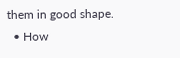them in good shape.
  • How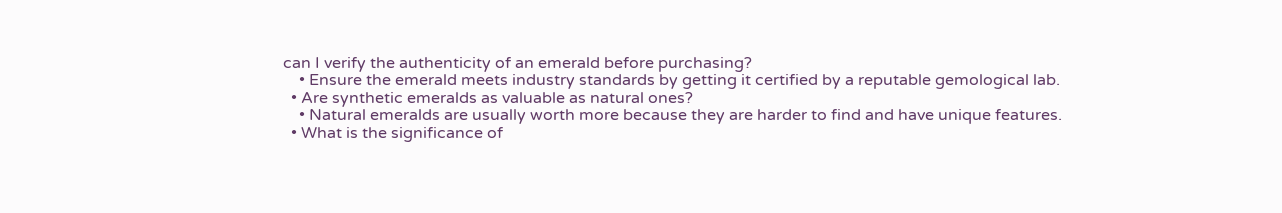can I verify the authenticity of an emerald before purchasing?
    • Ensure the emerald meets industry standards by getting it certified by a reputable gemological lab.
  • Are synthetic emeralds as valuable as natural ones?
    • Natural emeralds are usually worth more because they are harder to find and have unique features.
  • What is the significance of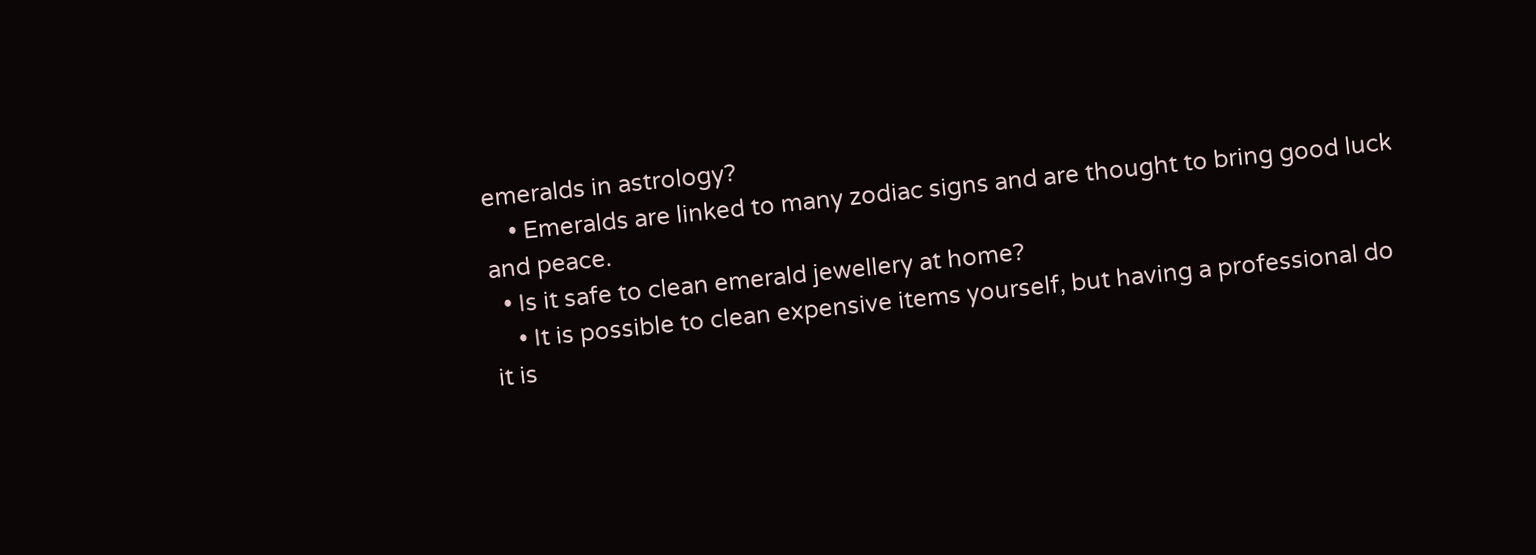emeralds in astrology?
    • Emeralds are linked to many zodiac signs and are thought to bring good luck and peace.
  • Is it safe to clean emerald jewellery at home?
    • It is possible to clean expensive items yourself, but having a professional do it is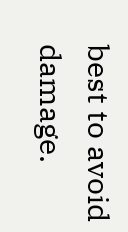best to avoid damage.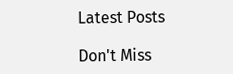Latest Posts

Don't Miss